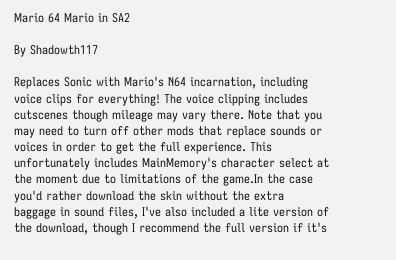Mario 64 Mario in SA2

By Shadowth117

Replaces Sonic with Mario's N64 incarnation, including voice clips for everything! The voice clipping includes cutscenes though mileage may vary there. Note that you may need to turn off other mods that replace sounds or voices in order to get the full experience. This unfortunately includes MainMemory's character select at the moment due to limitations of the game.In the case you'd rather download the skin without the extra baggage in sound files, I've also included a lite version of the download, though I recommend the full version if it's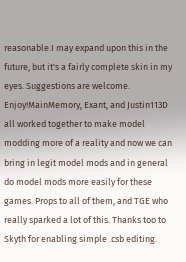reasonable.I may expand upon this in the future, but it's a fairly complete skin in my eyes. Suggestions are welcome. Enjoy!MainMemory, Exant, and Justin113D all worked together to make model modding more of a reality and now we can bring in legit model mods and in general do model mods more easily for these games. Props to all of them, and TGE who really sparked a lot of this. Thanks too to Skyth for enabling simple .csb editing.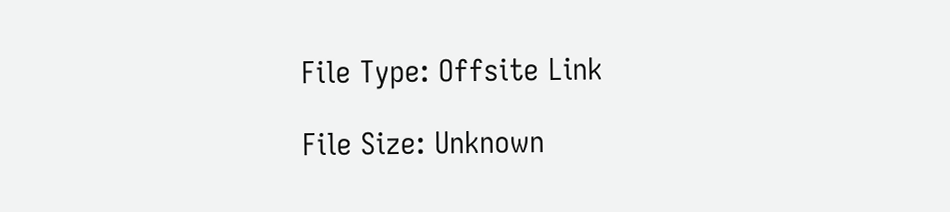File Type: Offsite Link

File Size: Unknown